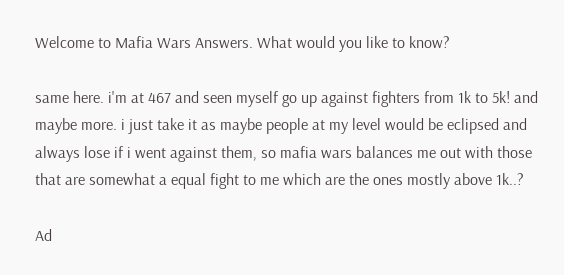Welcome to Mafia Wars Answers. What would you like to know?

same here. i'm at 467 and seen myself go up against fighters from 1k to 5k! and maybe more. i just take it as maybe people at my level would be eclipsed and always lose if i went against them, so mafia wars balances me out with those that are somewhat a equal fight to me which are the ones mostly above 1k..?

Ad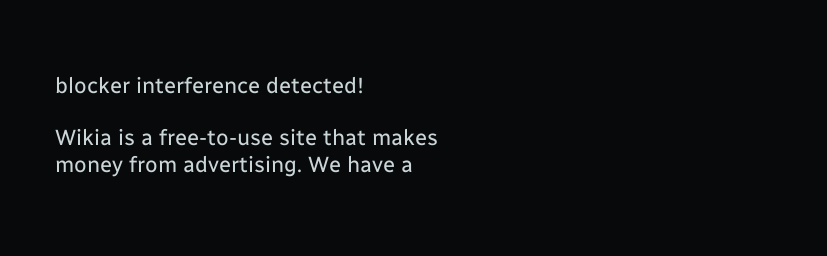blocker interference detected!

Wikia is a free-to-use site that makes money from advertising. We have a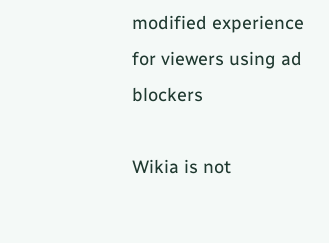modified experience for viewers using ad blockers

Wikia is not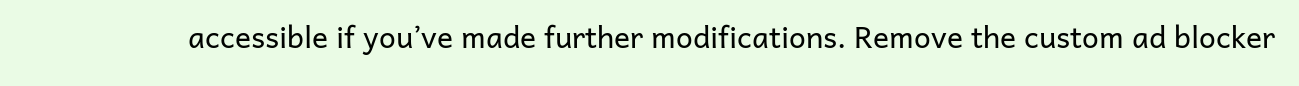accessible if you’ve made further modifications. Remove the custom ad blocker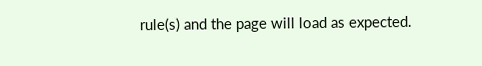rule(s) and the page will load as expected.